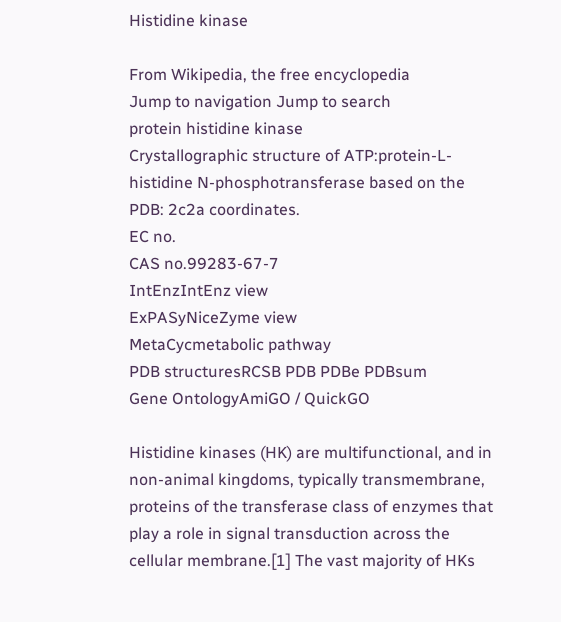Histidine kinase

From Wikipedia, the free encyclopedia
Jump to navigation Jump to search
protein histidine kinase
Crystallographic structure of ATP:protein-L-histidine N-phosphotransferase based on the PDB: 2c2a coordinates.
EC no.
CAS no.99283-67-7
IntEnzIntEnz view
ExPASyNiceZyme view
MetaCycmetabolic pathway
PDB structuresRCSB PDB PDBe PDBsum
Gene OntologyAmiGO / QuickGO

Histidine kinases (HK) are multifunctional, and in non-animal kingdoms, typically transmembrane, proteins of the transferase class of enzymes that play a role in signal transduction across the cellular membrane.[1] The vast majority of HKs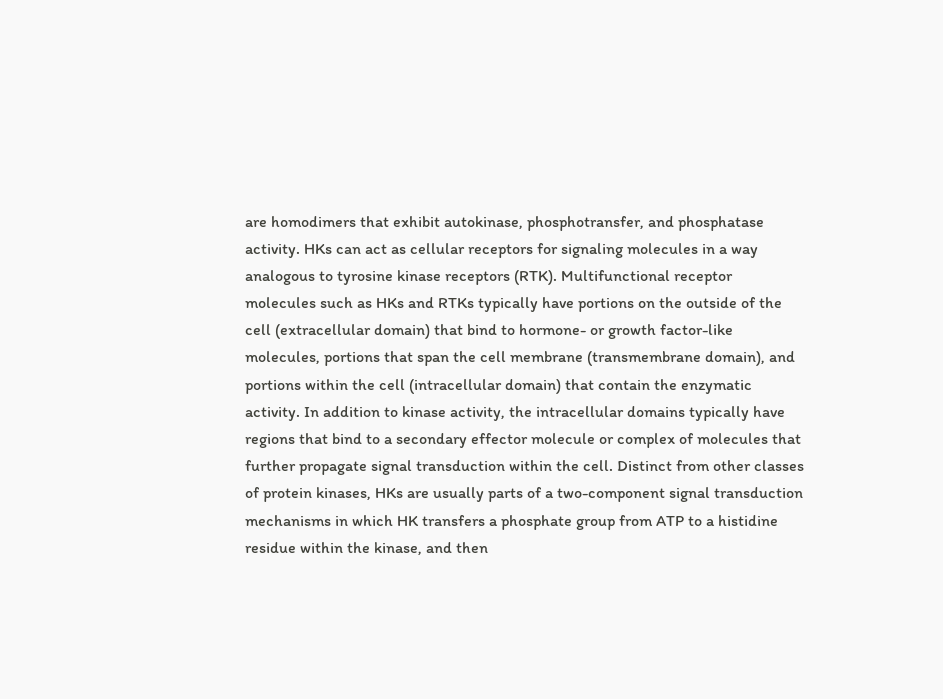are homodimers that exhibit autokinase, phosphotransfer, and phosphatase activity. HKs can act as cellular receptors for signaling molecules in a way analogous to tyrosine kinase receptors (RTK). Multifunctional receptor molecules such as HKs and RTKs typically have portions on the outside of the cell (extracellular domain) that bind to hormone- or growth factor-like molecules, portions that span the cell membrane (transmembrane domain), and portions within the cell (intracellular domain) that contain the enzymatic activity. In addition to kinase activity, the intracellular domains typically have regions that bind to a secondary effector molecule or complex of molecules that further propagate signal transduction within the cell. Distinct from other classes of protein kinases, HKs are usually parts of a two-component signal transduction mechanisms in which HK transfers a phosphate group from ATP to a histidine residue within the kinase, and then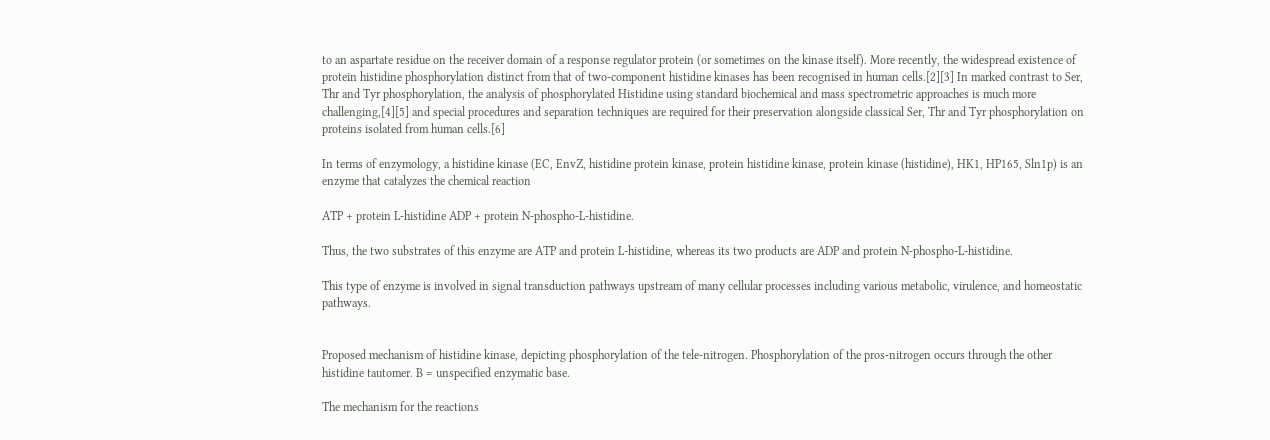to an aspartate residue on the receiver domain of a response regulator protein (or sometimes on the kinase itself). More recently, the widespread existence of protein histidine phosphorylation distinct from that of two-component histidine kinases has been recognised in human cells.[2][3] In marked contrast to Ser, Thr and Tyr phosphorylation, the analysis of phosphorylated Histidine using standard biochemical and mass spectrometric approaches is much more challenging,[4][5] and special procedures and separation techniques are required for their preservation alongside classical Ser, Thr and Tyr phosphorylation on proteins isolated from human cells.[6]

In terms of enzymology, a histidine kinase (EC, EnvZ, histidine protein kinase, protein histidine kinase, protein kinase (histidine), HK1, HP165, Sln1p) is an enzyme that catalyzes the chemical reaction

ATP + protein L-histidine ADP + protein N-phospho-L-histidine.

Thus, the two substrates of this enzyme are ATP and protein L-histidine, whereas its two products are ADP and protein N-phospho-L-histidine.

This type of enzyme is involved in signal transduction pathways upstream of many cellular processes including various metabolic, virulence, and homeostatic pathways.


Proposed mechanism of histidine kinase, depicting phosphorylation of the tele-nitrogen. Phosphorylation of the pros-nitrogen occurs through the other histidine tautomer. B = unspecified enzymatic base.

The mechanism for the reactions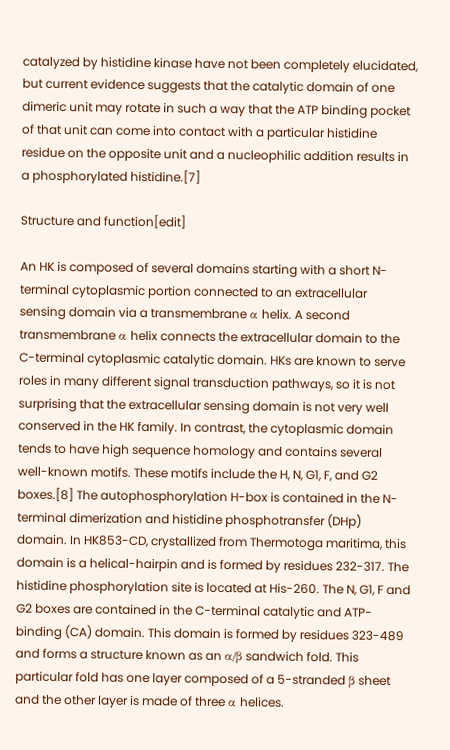catalyzed by histidine kinase have not been completely elucidated, but current evidence suggests that the catalytic domain of one dimeric unit may rotate in such a way that the ATP binding pocket of that unit can come into contact with a particular histidine residue on the opposite unit and a nucleophilic addition results in a phosphorylated histidine.[7]

Structure and function[edit]

An HK is composed of several domains starting with a short N-terminal cytoplasmic portion connected to an extracellular sensing domain via a transmembrane α helix. A second transmembrane α helix connects the extracellular domain to the C-terminal cytoplasmic catalytic domain. HKs are known to serve roles in many different signal transduction pathways, so it is not surprising that the extracellular sensing domain is not very well conserved in the HK family. In contrast, the cytoplasmic domain tends to have high sequence homology and contains several well-known motifs. These motifs include the H, N, G1, F, and G2 boxes.[8] The autophosphorylation H-box is contained in the N-terminal dimerization and histidine phosphotransfer (DHp) domain. In HK853-CD, crystallized from Thermotoga maritima, this domain is a helical-hairpin and is formed by residues 232-317. The histidine phosphorylation site is located at His-260. The N, G1, F and G2 boxes are contained in the C-terminal catalytic and ATP-binding (CA) domain. This domain is formed by residues 323-489 and forms a structure known as an α/β sandwich fold. This particular fold has one layer composed of a 5-stranded β sheet and the other layer is made of three α helices.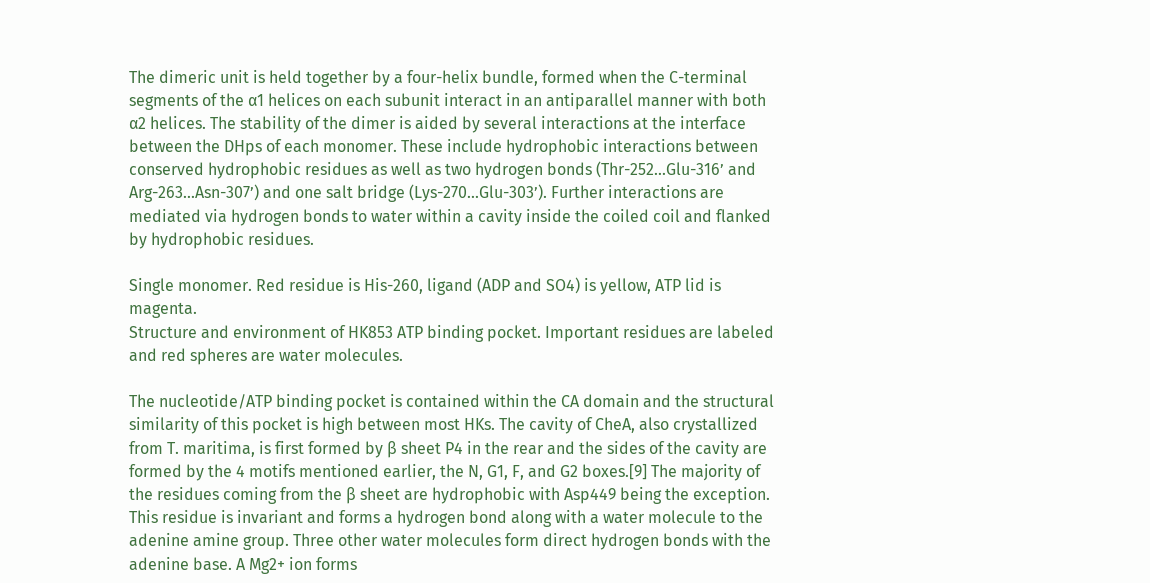The dimeric unit is held together by a four-helix bundle, formed when the C-terminal segments of the α1 helices on each subunit interact in an antiparallel manner with both α2 helices. The stability of the dimer is aided by several interactions at the interface between the DHps of each monomer. These include hydrophobic interactions between conserved hydrophobic residues as well as two hydrogen bonds (Thr-252...Glu-316’ and Arg-263...Asn-307’) and one salt bridge (Lys-270...Glu-303’). Further interactions are mediated via hydrogen bonds to water within a cavity inside the coiled coil and flanked by hydrophobic residues.

Single monomer. Red residue is His-260, ligand (ADP and SO4) is yellow, ATP lid is magenta.
Structure and environment of HK853 ATP binding pocket. Important residues are labeled and red spheres are water molecules.

The nucleotide/ATP binding pocket is contained within the CA domain and the structural similarity of this pocket is high between most HKs. The cavity of CheA, also crystallized from T. maritima, is first formed by β sheet P4 in the rear and the sides of the cavity are formed by the 4 motifs mentioned earlier, the N, G1, F, and G2 boxes.[9] The majority of the residues coming from the β sheet are hydrophobic with Asp449 being the exception. This residue is invariant and forms a hydrogen bond along with a water molecule to the adenine amine group. Three other water molecules form direct hydrogen bonds with the adenine base. A Mg2+ ion forms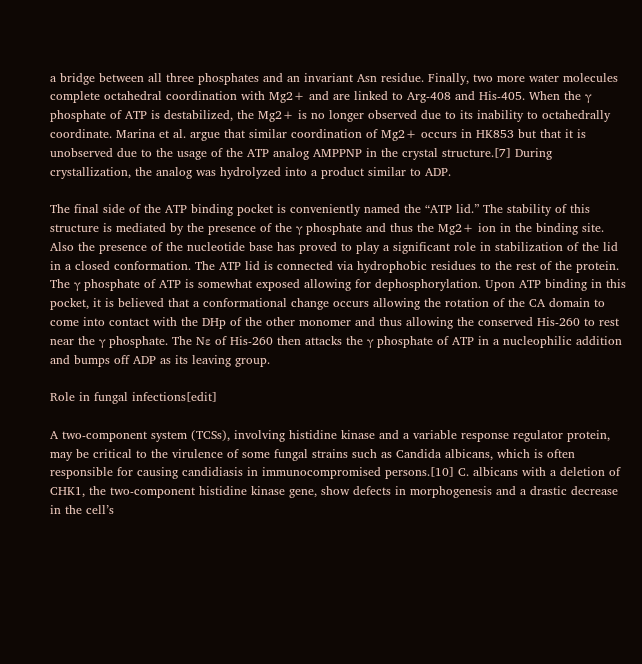a bridge between all three phosphates and an invariant Asn residue. Finally, two more water molecules complete octahedral coordination with Mg2+ and are linked to Arg-408 and His-405. When the γ phosphate of ATP is destabilized, the Mg2+ is no longer observed due to its inability to octahedrally coordinate. Marina et al. argue that similar coordination of Mg2+ occurs in HK853 but that it is unobserved due to the usage of the ATP analog AMPPNP in the crystal structure.[7] During crystallization, the analog was hydrolyzed into a product similar to ADP.

The final side of the ATP binding pocket is conveniently named the “ATP lid.” The stability of this structure is mediated by the presence of the γ phosphate and thus the Mg2+ ion in the binding site. Also the presence of the nucleotide base has proved to play a significant role in stabilization of the lid in a closed conformation. The ATP lid is connected via hydrophobic residues to the rest of the protein. The γ phosphate of ATP is somewhat exposed allowing for dephosphorylation. Upon ATP binding in this pocket, it is believed that a conformational change occurs allowing the rotation of the CA domain to come into contact with the DHp of the other monomer and thus allowing the conserved His-260 to rest near the γ phosphate. The Nε of His-260 then attacks the γ phosphate of ATP in a nucleophilic addition and bumps off ADP as its leaving group.

Role in fungal infections[edit]

A two-component system (TCSs), involving histidine kinase and a variable response regulator protein, may be critical to the virulence of some fungal strains such as Candida albicans, which is often responsible for causing candidiasis in immunocompromised persons.[10] C. albicans with a deletion of CHK1, the two-component histidine kinase gene, show defects in morphogenesis and a drastic decrease in the cell’s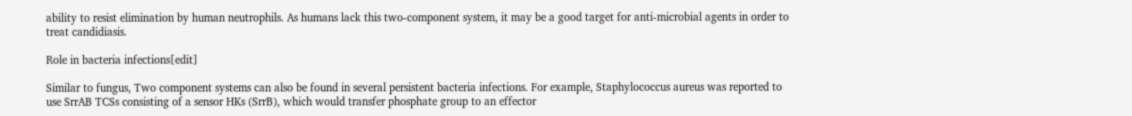ability to resist elimination by human neutrophils. As humans lack this two-component system, it may be a good target for anti-microbial agents in order to treat candidiasis.

Role in bacteria infections[edit]

Similar to fungus, Two component systems can also be found in several persistent bacteria infections. For example, Staphylococcus aureus was reported to use SrrAB TCSs consisting of a sensor HKs (SrrB), which would transfer phosphate group to an effector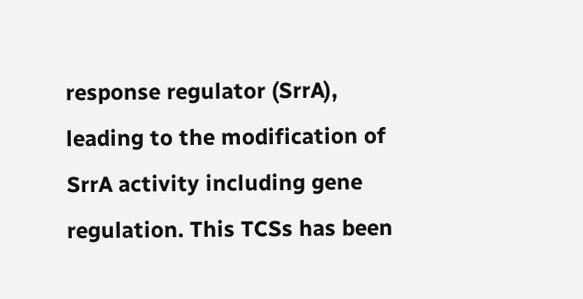response regulator (SrrA), leading to the modification of SrrA activity including gene regulation. This TCSs has been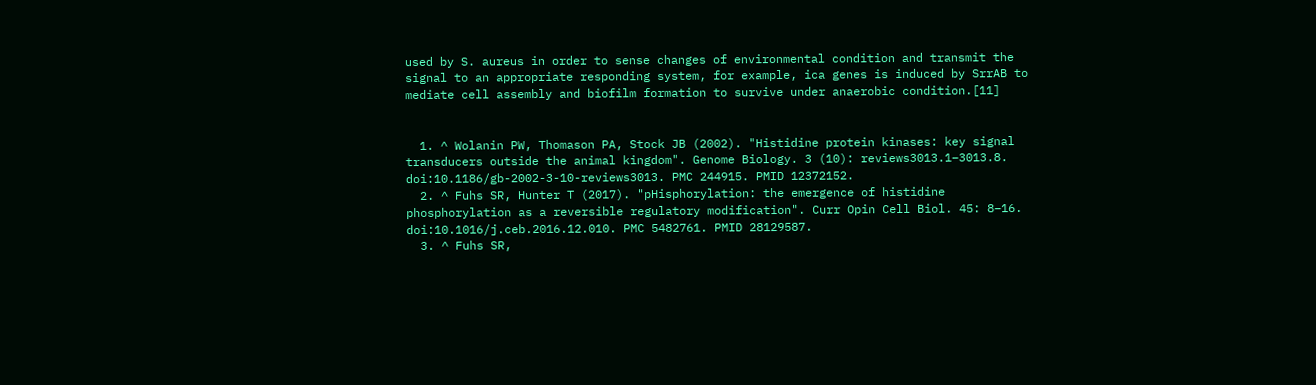used by S. aureus in order to sense changes of environmental condition and transmit the signal to an appropriate responding system, for example, ica genes is induced by SrrAB to mediate cell assembly and biofilm formation to survive under anaerobic condition.[11]


  1. ^ Wolanin PW, Thomason PA, Stock JB (2002). "Histidine protein kinases: key signal transducers outside the animal kingdom". Genome Biology. 3 (10): reviews3013.1–3013.8. doi:10.1186/gb-2002-3-10-reviews3013. PMC 244915. PMID 12372152.
  2. ^ Fuhs SR, Hunter T (2017). "pHisphorylation: the emergence of histidine phosphorylation as a reversible regulatory modification". Curr Opin Cell Biol. 45: 8–16. doi:10.1016/j.ceb.2016.12.010. PMC 5482761. PMID 28129587.
  3. ^ Fuhs SR,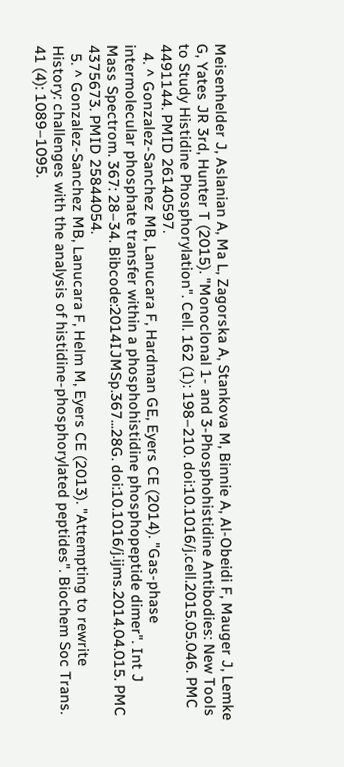Meisenhelder J, Aslanian A, Ma L, Zagorska A, Stankova M, Binnie A, Al-Obeidi F, Mauger J, Lemke G, Yates JR 3rd, Hunter T (2015). "Monoclonal 1- and 3-Phosphohistidine Antibodies: New Tools to Study Histidine Phosphorylation". Cell. 162 (1): 198–210. doi:10.1016/j.cell.2015.05.046. PMC 4491144. PMID 26140597.
  4. ^ Gonzalez-Sanchez MB, Lanucara F, Hardman GE, Eyers CE (2014). "Gas-phase intermolecular phosphate transfer within a phosphohistidine phosphopeptide dimer". Int J Mass Spectrom. 367: 28–34. Bibcode:2014IJMSp.367...28G. doi:10.1016/j.ijms.2014.04.015. PMC 4375673. PMID 25844054.
  5. ^ Gonzalez-Sanchez MB, Lanucara F, Helm M, Eyers CE (2013). "Attempting to rewrite History: challenges with the analysis of histidine-phosphorylated peptides". Biochem Soc Trans. 41 (4): 1089–1095.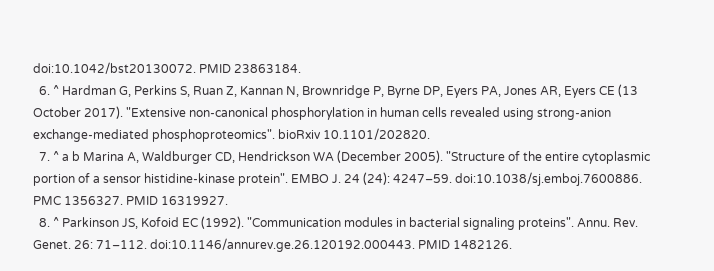doi:10.1042/bst20130072. PMID 23863184.
  6. ^ Hardman G, Perkins S, Ruan Z, Kannan N, Brownridge P, Byrne DP, Eyers PA, Jones AR, Eyers CE (13 October 2017). "Extensive non-canonical phosphorylation in human cells revealed using strong-anion exchange-mediated phosphoproteomics". bioRxiv 10.1101/202820.
  7. ^ a b Marina A, Waldburger CD, Hendrickson WA (December 2005). "Structure of the entire cytoplasmic portion of a sensor histidine-kinase protein". EMBO J. 24 (24): 4247–59. doi:10.1038/sj.emboj.7600886. PMC 1356327. PMID 16319927.
  8. ^ Parkinson JS, Kofoid EC (1992). "Communication modules in bacterial signaling proteins". Annu. Rev. Genet. 26: 71–112. doi:10.1146/annurev.ge.26.120192.000443. PMID 1482126.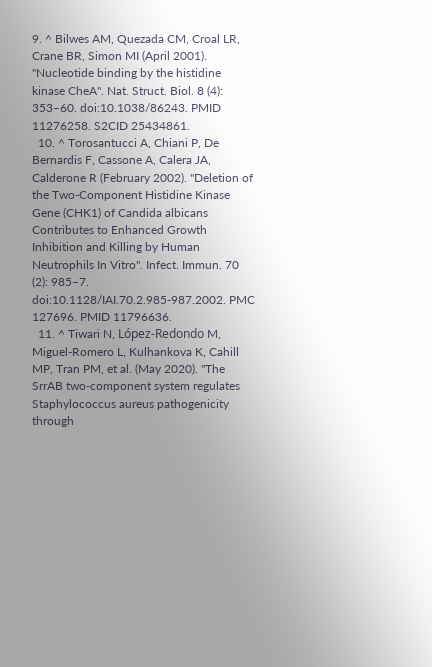9. ^ Bilwes AM, Quezada CM, Croal LR, Crane BR, Simon MI (April 2001). "Nucleotide binding by the histidine kinase CheA". Nat. Struct. Biol. 8 (4): 353–60. doi:10.1038/86243. PMID 11276258. S2CID 25434861.
  10. ^ Torosantucci A, Chiani P, De Bernardis F, Cassone A, Calera JA, Calderone R (February 2002). "Deletion of the Two-Component Histidine Kinase Gene (CHK1) of Candida albicans Contributes to Enhanced Growth Inhibition and Killing by Human Neutrophils In Vitro". Infect. Immun. 70 (2): 985–7. doi:10.1128/IAI.70.2.985-987.2002. PMC 127696. PMID 11796636.
  11. ^ Tiwari N, López-Redondo M, Miguel-Romero L, Kulhankova K, Cahill MP, Tran PM, et al. (May 2020). "The SrrAB two-component system regulates Staphylococcus aureus pathogenicity through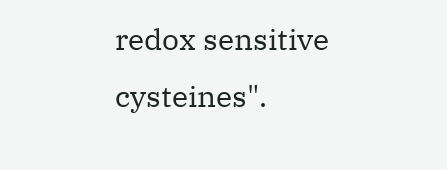redox sensitive cysteines".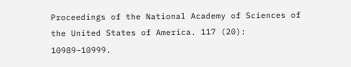Proceedings of the National Academy of Sciences of the United States of America. 117 (20): 10989–10999.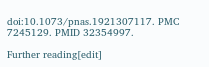doi:10.1073/pnas.1921307117. PMC 7245129. PMID 32354997.

Further reading[edit]